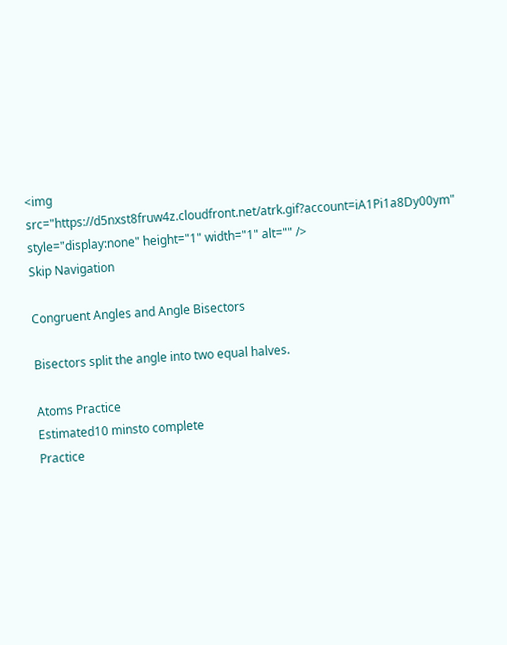<img src="https://d5nxst8fruw4z.cloudfront.net/atrk.gif?account=iA1Pi1a8Dy00ym" style="display:none" height="1" width="1" alt="" />
Skip Navigation

Congruent Angles and Angle Bisectors

Bisectors split the angle into two equal halves.

Atoms Practice
Estimated10 minsto complete
Practice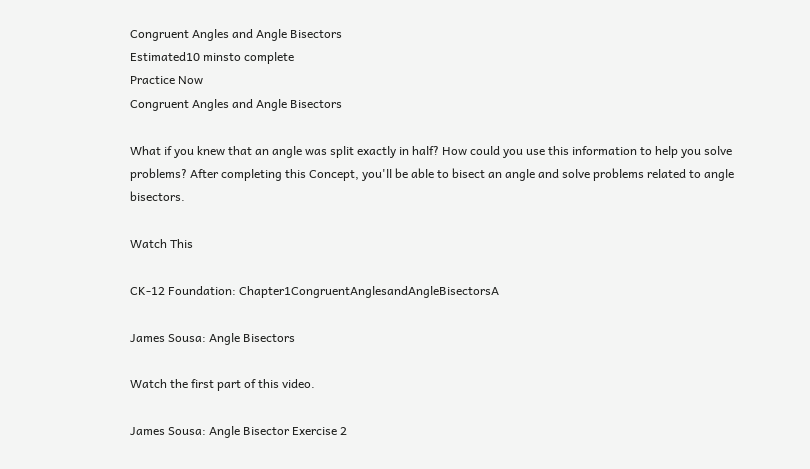Congruent Angles and Angle Bisectors
Estimated10 minsto complete
Practice Now
Congruent Angles and Angle Bisectors

What if you knew that an angle was split exactly in half? How could you use this information to help you solve problems? After completing this Concept, you'll be able to bisect an angle and solve problems related to angle bisectors.

Watch This

CK-12 Foundation: Chapter1CongruentAnglesandAngleBisectorsA

James Sousa: Angle Bisectors

Watch the first part of this video.

James Sousa: Angle Bisector Exercise 2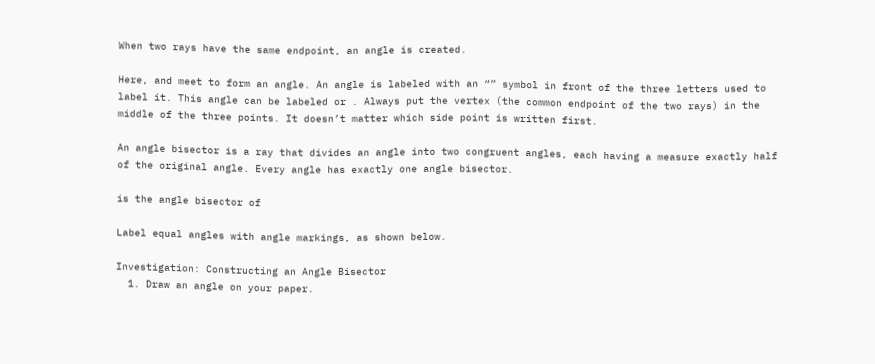When two rays have the same endpoint, an angle is created.

Here, and meet to form an angle. An angle is labeled with an “” symbol in front of the three letters used to label it. This angle can be labeled or . Always put the vertex (the common endpoint of the two rays) in the middle of the three points. It doesn’t matter which side point is written first.

An angle bisector is a ray that divides an angle into two congruent angles, each having a measure exactly half of the original angle. Every angle has exactly one angle bisector.

is the angle bisector of

Label equal angles with angle markings, as shown below.

Investigation: Constructing an Angle Bisector
  1. Draw an angle on your paper.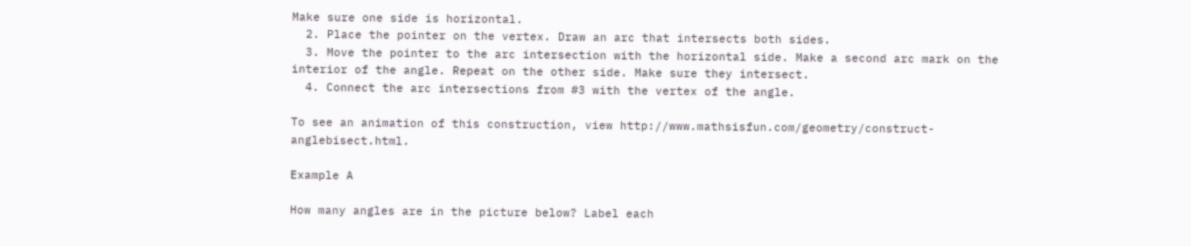Make sure one side is horizontal.
  2. Place the pointer on the vertex. Draw an arc that intersects both sides.
  3. Move the pointer to the arc intersection with the horizontal side. Make a second arc mark on the interior of the angle. Repeat on the other side. Make sure they intersect.
  4. Connect the arc intersections from #3 with the vertex of the angle.

To see an animation of this construction, view http://www.mathsisfun.com/geometry/construct-anglebisect.html.

Example A

How many angles are in the picture below? Label each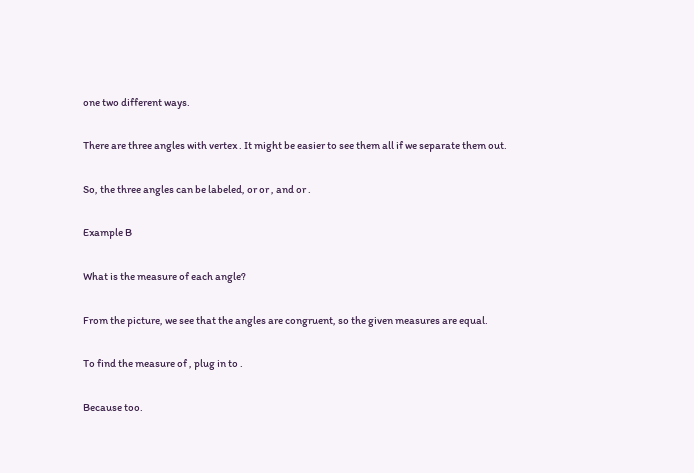one two different ways.

There are three angles with vertex . It might be easier to see them all if we separate them out.

So, the three angles can be labeled, or or , and or .

Example B

What is the measure of each angle?

From the picture, we see that the angles are congruent, so the given measures are equal.

To find the measure of , plug in to .

Because too.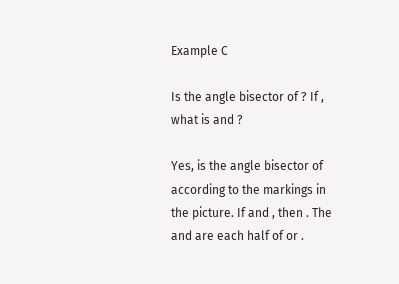Example C

Is the angle bisector of ? If , what is and ?

Yes, is the angle bisector of according to the markings in the picture. If and , then . The and are each half of or .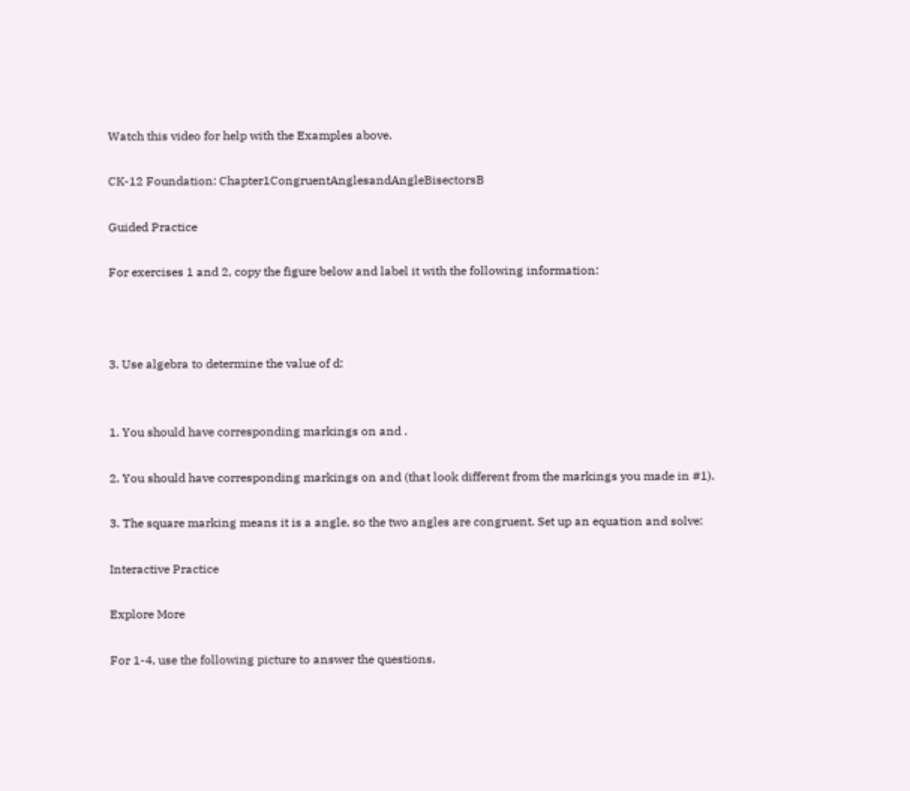Watch this video for help with the Examples above.

CK-12 Foundation: Chapter1CongruentAnglesandAngleBisectorsB

Guided Practice

For exercises 1 and 2, copy the figure below and label it with the following information:



3. Use algebra to determine the value of d:


1. You should have corresponding markings on and .

2. You should have corresponding markings on and (that look different from the markings you made in #1).

3. The square marking means it is a angle, so the two angles are congruent. Set up an equation and solve:

Interactive Practice

Explore More

For 1-4, use the following picture to answer the questions.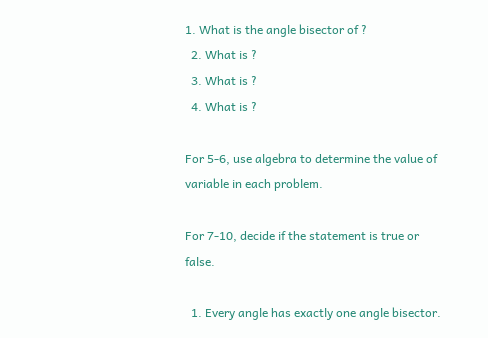1. What is the angle bisector of ?
  2. What is ?
  3. What is ?
  4. What is ?

For 5-6, use algebra to determine the value of variable in each problem.

For 7-10, decide if the statement is true or false.

  1. Every angle has exactly one angle bisector.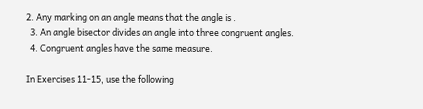2. Any marking on an angle means that the angle is .
  3. An angle bisector divides an angle into three congruent angles.
  4. Congruent angles have the same measure.

In Exercises 11-15, use the following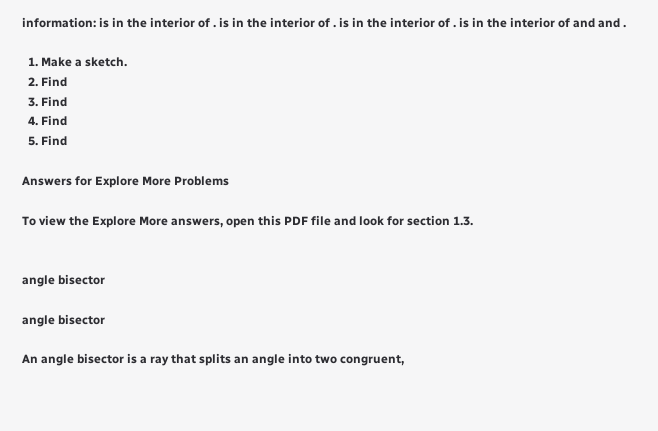information: is in the interior of . is in the interior of . is in the interior of . is in the interior of and and .

  1. Make a sketch.
  2. Find
  3. Find
  4. Find
  5. Find

Answers for Explore More Problems

To view the Explore More answers, open this PDF file and look for section 1.3.


angle bisector

angle bisector

An angle bisector is a ray that splits an angle into two congruent,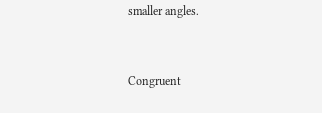smaller angles.


Congruent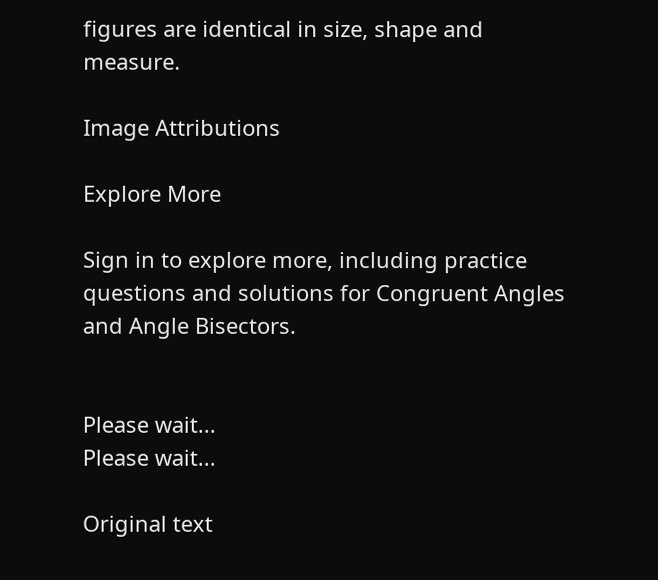figures are identical in size, shape and measure.

Image Attributions

Explore More

Sign in to explore more, including practice questions and solutions for Congruent Angles and Angle Bisectors.


Please wait...
Please wait...

Original text